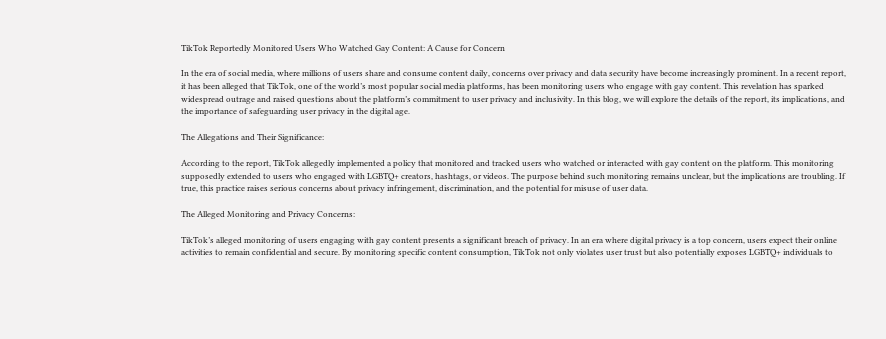TikTok Reportedly Monitored Users Who Watched Gay Content: A Cause for Concern

In the era of social media, where millions of users share and consume content daily, concerns over privacy and data security have become increasingly prominent. In a recent report, it has been alleged that TikTok, one of the world’s most popular social media platforms, has been monitoring users who engage with gay content. This revelation has sparked widespread outrage and raised questions about the platform’s commitment to user privacy and inclusivity. In this blog, we will explore the details of the report, its implications, and the importance of safeguarding user privacy in the digital age.

The Allegations and Their Significance:

According to the report, TikTok allegedly implemented a policy that monitored and tracked users who watched or interacted with gay content on the platform. This monitoring supposedly extended to users who engaged with LGBTQ+ creators, hashtags, or videos. The purpose behind such monitoring remains unclear, but the implications are troubling. If true, this practice raises serious concerns about privacy infringement, discrimination, and the potential for misuse of user data.

The Alleged Monitoring and Privacy Concerns:

TikTok’s alleged monitoring of users engaging with gay content presents a significant breach of privacy. In an era where digital privacy is a top concern, users expect their online activities to remain confidential and secure. By monitoring specific content consumption, TikTok not only violates user trust but also potentially exposes LGBTQ+ individuals to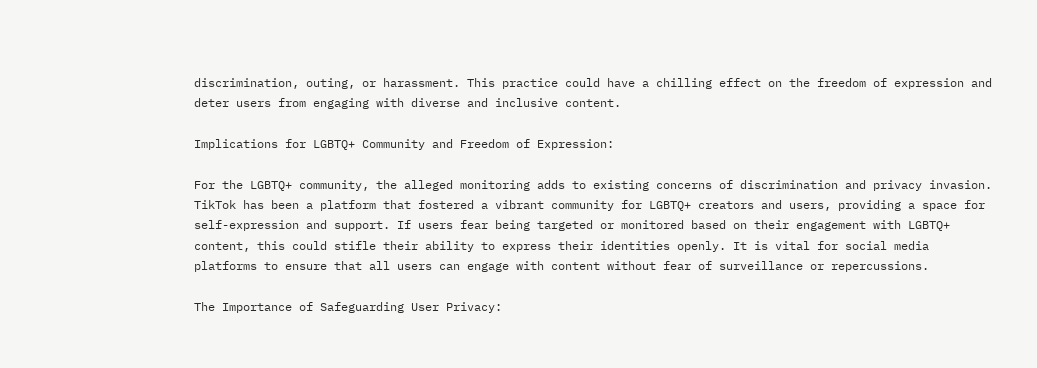discrimination, outing, or harassment. This practice could have a chilling effect on the freedom of expression and deter users from engaging with diverse and inclusive content.

Implications for LGBTQ+ Community and Freedom of Expression:

For the LGBTQ+ community, the alleged monitoring adds to existing concerns of discrimination and privacy invasion. TikTok has been a platform that fostered a vibrant community for LGBTQ+ creators and users, providing a space for self-expression and support. If users fear being targeted or monitored based on their engagement with LGBTQ+ content, this could stifle their ability to express their identities openly. It is vital for social media platforms to ensure that all users can engage with content without fear of surveillance or repercussions.

The Importance of Safeguarding User Privacy: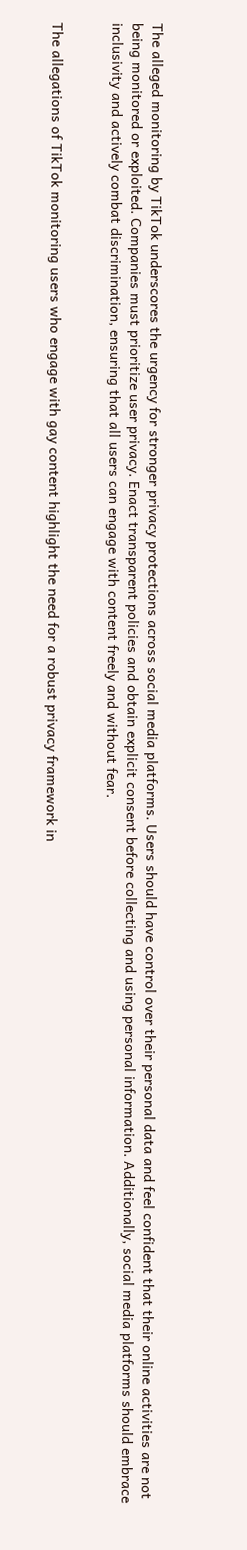The alleged monitoring by TikTok underscores the urgency for stronger privacy protections across social media platforms. Users should have control over their personal data and feel confident that their online activities are not being monitored or exploited. Companies must prioritize user privacy. Enact transparent policies and obtain explicit consent before collecting and using personal information. Additionally, social media platforms should embrace inclusivity and actively combat discrimination, ensuring that all users can engage with content freely and without fear.


The allegations of TikTok monitoring users who engage with gay content highlight the need for a robust privacy framework in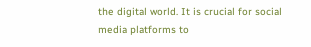the digital world. It is crucial for social media platforms to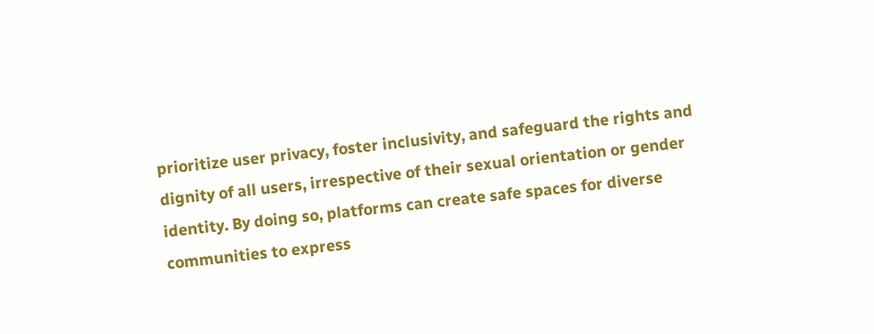prioritize user privacy, foster inclusivity, and safeguard the rights and dignity of all users, irrespective of their sexual orientation or gender identity. By doing so, platforms can create safe spaces for diverse communities to express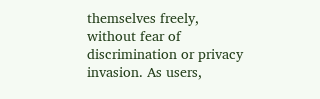themselves freely, without fear of discrimination or privacy invasion. As users,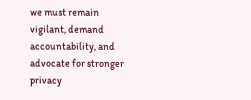we must remain vigilant, demand accountability, and advocate for stronger privacy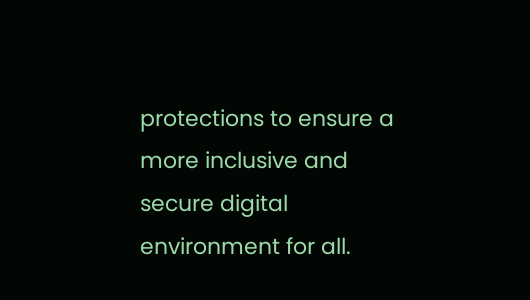protections to ensure a more inclusive and secure digital environment for all.